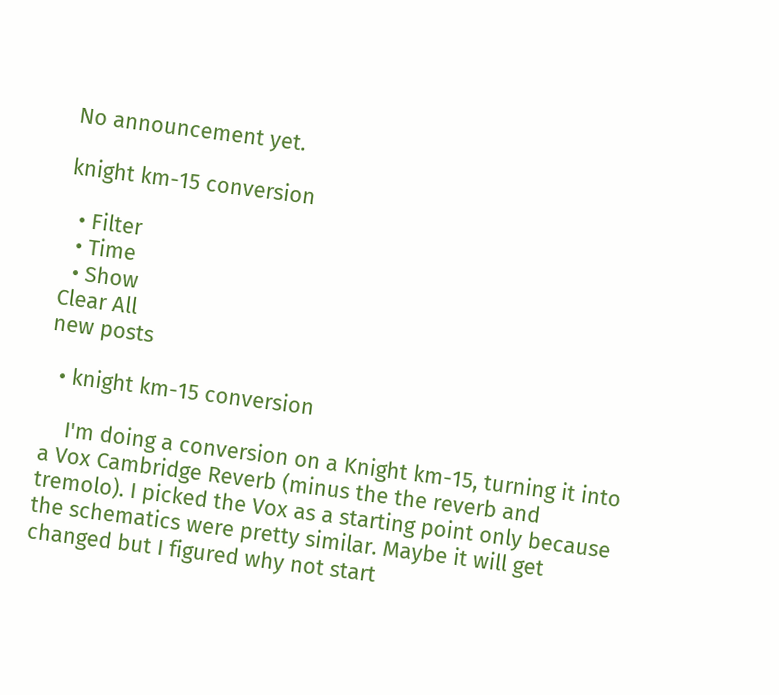No announcement yet.

knight km-15 conversion

  • Filter
  • Time
  • Show
Clear All
new posts

  • knight km-15 conversion

    I'm doing a conversion on a Knight km-15, turning it into a Vox Cambridge Reverb (minus the the reverb and tremolo). I picked the Vox as a starting point only because the schematics were pretty similar. Maybe it will get changed but I figured why not start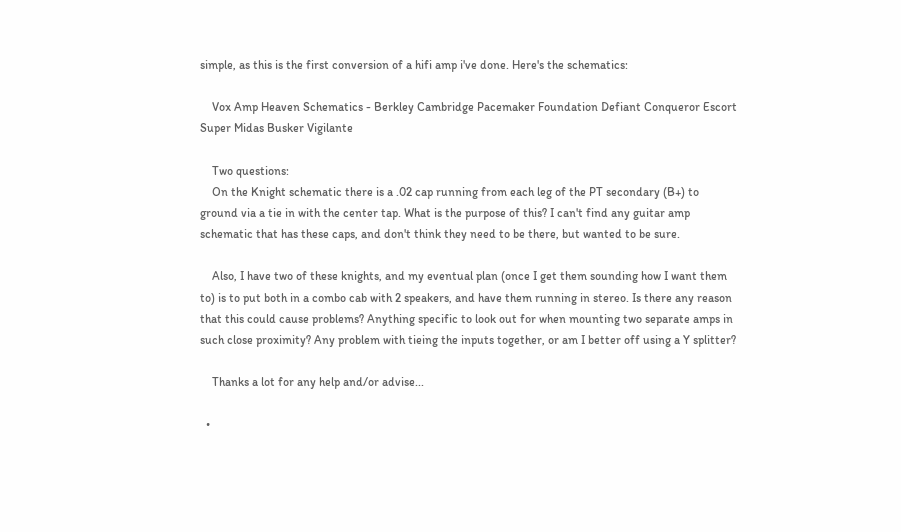simple, as this is the first conversion of a hifi amp i've done. Here's the schematics:

    Vox Amp Heaven Schematics - Berkley Cambridge Pacemaker Foundation Defiant Conqueror Escort Super Midas Busker Vigilante

    Two questions:
    On the Knight schematic there is a .02 cap running from each leg of the PT secondary (B+) to ground via a tie in with the center tap. What is the purpose of this? I can't find any guitar amp schematic that has these caps, and don't think they need to be there, but wanted to be sure.

    Also, I have two of these knights, and my eventual plan (once I get them sounding how I want them to) is to put both in a combo cab with 2 speakers, and have them running in stereo. Is there any reason that this could cause problems? Anything specific to look out for when mounting two separate amps in such close proximity? Any problem with tieing the inputs together, or am I better off using a Y splitter?

    Thanks a lot for any help and/or advise...

  •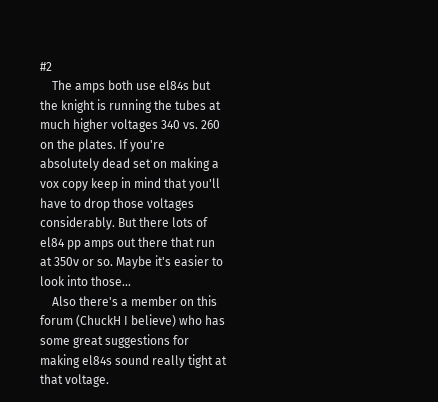#2
    The amps both use el84s but the knight is running the tubes at much higher voltages 340 vs. 260 on the plates. If you're absolutely dead set on making a vox copy keep in mind that you'll have to drop those voltages considerably. But there lots of el84 pp amps out there that run at 350v or so. Maybe it's easier to look into those...
    Also there's a member on this forum (ChuckH I believe) who has some great suggestions for making el84s sound really tight at that voltage.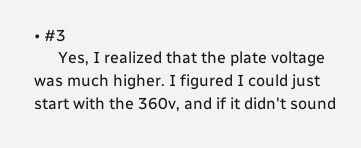• #3
      Yes, I realized that the plate voltage was much higher. I figured I could just start with the 360v, and if it didn't sound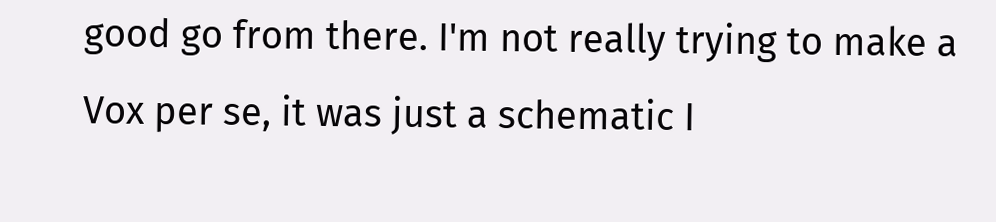good go from there. I'm not really trying to make a Vox per se, it was just a schematic I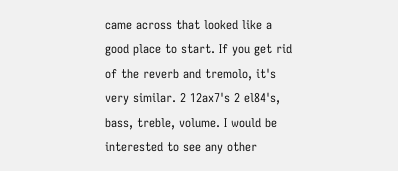came across that looked like a good place to start. If you get rid of the reverb and tremolo, it's very similar. 2 12ax7's 2 el84's, bass, treble, volume. I would be interested to see any other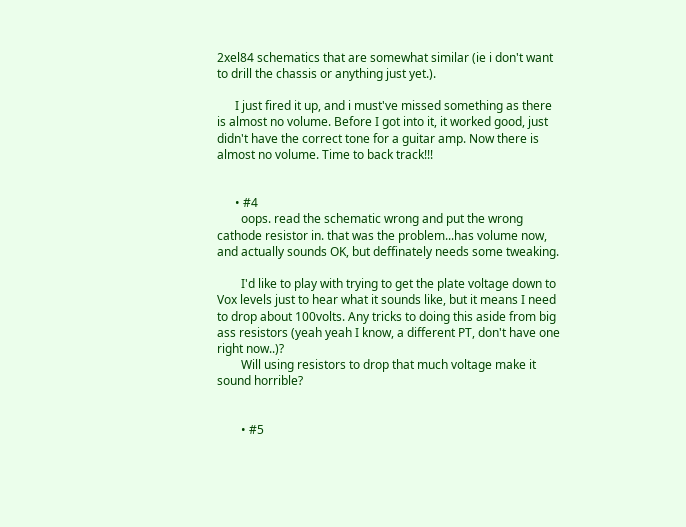2xel84 schematics that are somewhat similar (ie i don't want to drill the chassis or anything just yet.).

      I just fired it up, and i must've missed something as there is almost no volume. Before I got into it, it worked good, just didn't have the correct tone for a guitar amp. Now there is almost no volume. Time to back track!!!


      • #4
        oops. read the schematic wrong and put the wrong cathode resistor in. that was the problem...has volume now, and actually sounds OK, but deffinately needs some tweaking.

        I'd like to play with trying to get the plate voltage down to Vox levels just to hear what it sounds like, but it means I need to drop about 100volts. Any tricks to doing this aside from big ass resistors (yeah yeah I know, a different PT, don't have one right now..)?
        Will using resistors to drop that much voltage make it sound horrible?


        • #5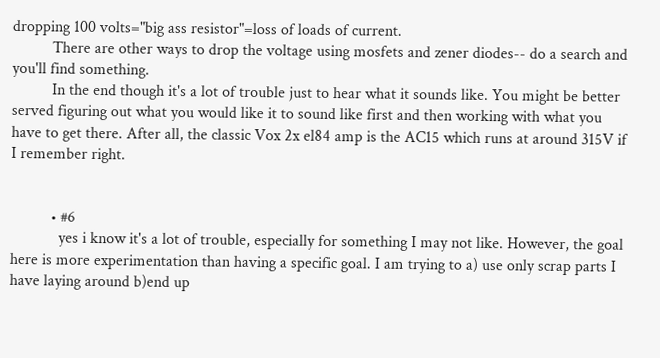dropping 100 volts="big ass resistor"=loss of loads of current.
          There are other ways to drop the voltage using mosfets and zener diodes-- do a search and you'll find something.
          In the end though it's a lot of trouble just to hear what it sounds like. You might be better served figuring out what you would like it to sound like first and then working with what you have to get there. After all, the classic Vox 2x el84 amp is the AC15 which runs at around 315V if I remember right.


          • #6
            yes i know it's a lot of trouble, especially for something I may not like. However, the goal here is more experimentation than having a specific goal. I am trying to a) use only scrap parts I have laying around b)end up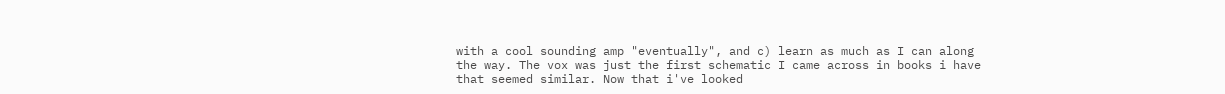with a cool sounding amp "eventually", and c) learn as much as I can along the way. The vox was just the first schematic I came across in books i have that seemed similar. Now that i've looked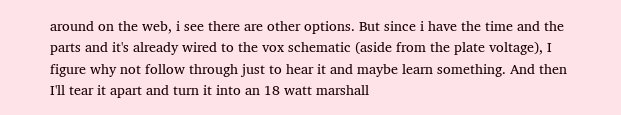around on the web, i see there are other options. But since i have the time and the parts and it's already wired to the vox schematic (aside from the plate voltage), I figure why not follow through just to hear it and maybe learn something. And then I'll tear it apart and turn it into an 18 watt marshall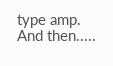type amp. And then.....